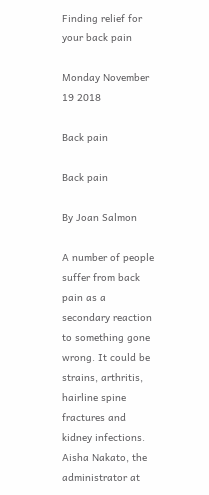Finding relief for your back pain

Monday November 19 2018

Back pain

Back pain

By Joan Salmon

A number of people suffer from back pain as a secondary reaction to something gone wrong. It could be strains, arthritis, hairline spine fractures and kidney infections. Aisha Nakato, the administrator at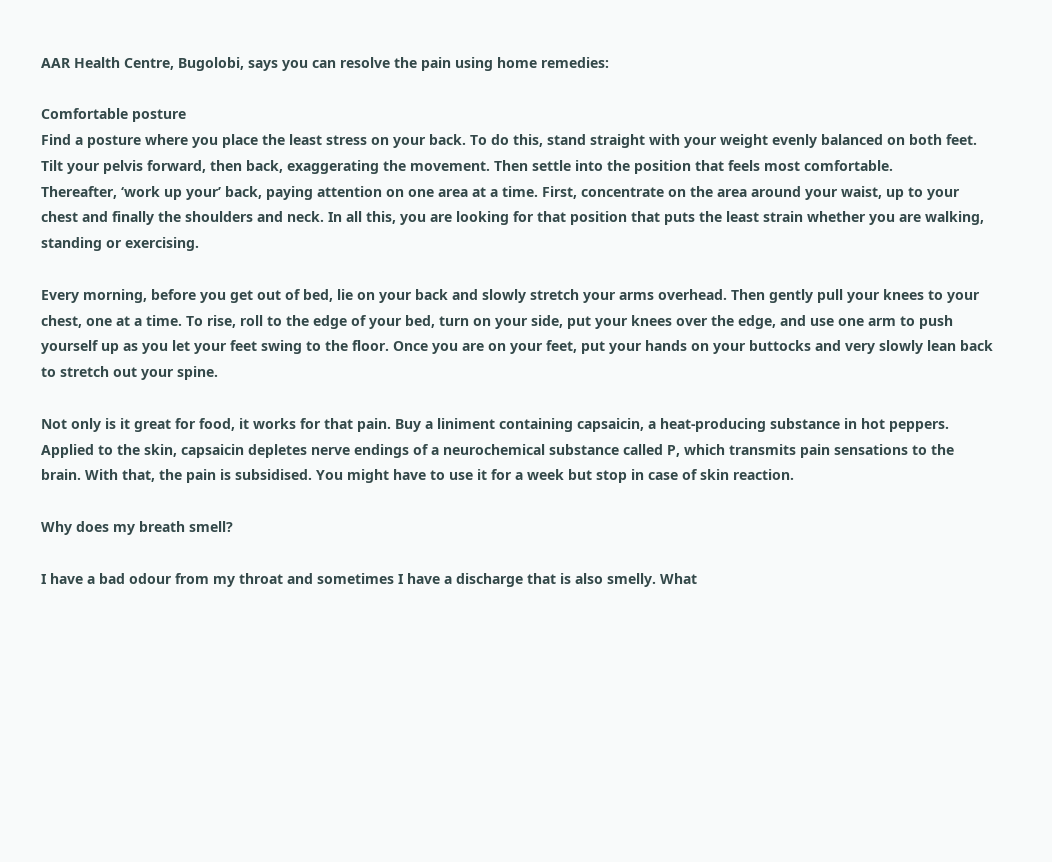AAR Health Centre, Bugolobi, says you can resolve the pain using home remedies:

Comfortable posture
Find a posture where you place the least stress on your back. To do this, stand straight with your weight evenly balanced on both feet. Tilt your pelvis forward, then back, exaggerating the movement. Then settle into the position that feels most comfortable.
Thereafter, ‘work up your’ back, paying attention on one area at a time. First, concentrate on the area around your waist, up to your chest and finally the shoulders and neck. In all this, you are looking for that position that puts the least strain whether you are walking, standing or exercising.

Every morning, before you get out of bed, lie on your back and slowly stretch your arms overhead. Then gently pull your knees to your chest, one at a time. To rise, roll to the edge of your bed, turn on your side, put your knees over the edge, and use one arm to push yourself up as you let your feet swing to the floor. Once you are on your feet, put your hands on your buttocks and very slowly lean back to stretch out your spine.

Not only is it great for food, it works for that pain. Buy a liniment containing capsaicin, a heat-producing substance in hot peppers.
Applied to the skin, capsaicin depletes nerve endings of a neurochemical substance called P, which transmits pain sensations to the brain. With that, the pain is subsidised. You might have to use it for a week but stop in case of skin reaction.

Why does my breath smell?

I have a bad odour from my throat and sometimes I have a discharge that is also smelly. What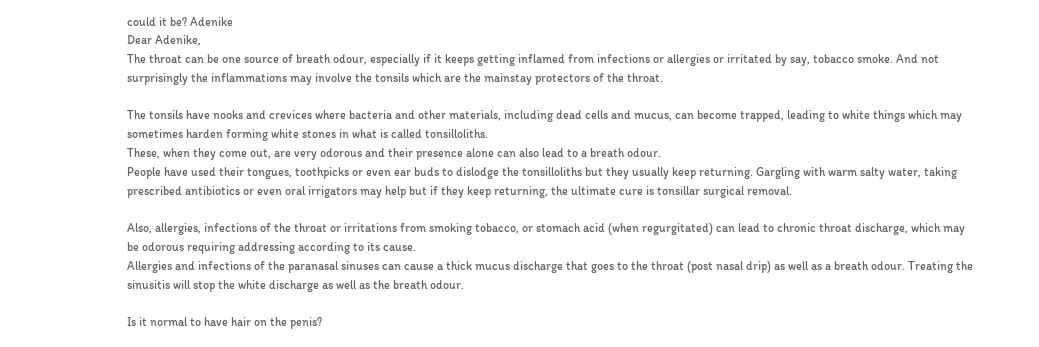could it be? Adenike
Dear Adenike,
The throat can be one source of breath odour, especially if it keeps getting inflamed from infections or allergies or irritated by say, tobacco smoke. And not surprisingly the inflammations may involve the tonsils which are the mainstay protectors of the throat.

The tonsils have nooks and crevices where bacteria and other materials, including dead cells and mucus, can become trapped, leading to white things which may sometimes harden forming white stones in what is called tonsilloliths.
These, when they come out, are very odorous and their presence alone can also lead to a breath odour.
People have used their tongues, toothpicks or even ear buds to dislodge the tonsilloliths but they usually keep returning. Gargling with warm salty water, taking prescribed antibiotics or even oral irrigators may help but if they keep returning, the ultimate cure is tonsillar surgical removal.

Also, allergies, infections of the throat or irritations from smoking tobacco, or stomach acid (when regurgitated) can lead to chronic throat discharge, which may be odorous requiring addressing according to its cause.
Allergies and infections of the paranasal sinuses can cause a thick mucus discharge that goes to the throat (post nasal drip) as well as a breath odour. Treating the sinusitis will stop the white discharge as well as the breath odour.

Is it normal to have hair on the penis?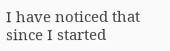I have noticed that since I started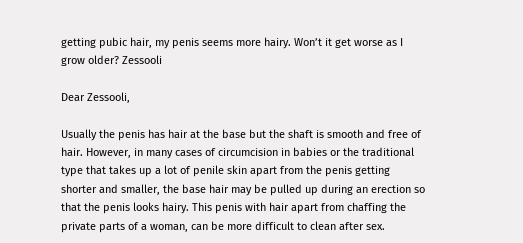getting pubic hair, my penis seems more hairy. Won’t it get worse as I grow older? Zessooli

Dear Zessooli,

Usually the penis has hair at the base but the shaft is smooth and free of hair. However, in many cases of circumcision in babies or the traditional type that takes up a lot of penile skin apart from the penis getting shorter and smaller, the base hair may be pulled up during an erection so that the penis looks hairy. This penis with hair apart from chaffing the private parts of a woman, can be more difficult to clean after sex.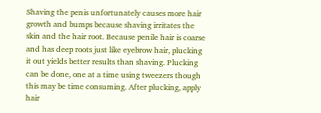Shaving the penis unfortunately causes more hair growth and bumps because shaving irritates the skin and the hair root. Because penile hair is coarse and has deep roots just like eyebrow hair, plucking it out yields better results than shaving. Plucking can be done, one at a time using tweezers though this may be time consuming. After plucking, apply hair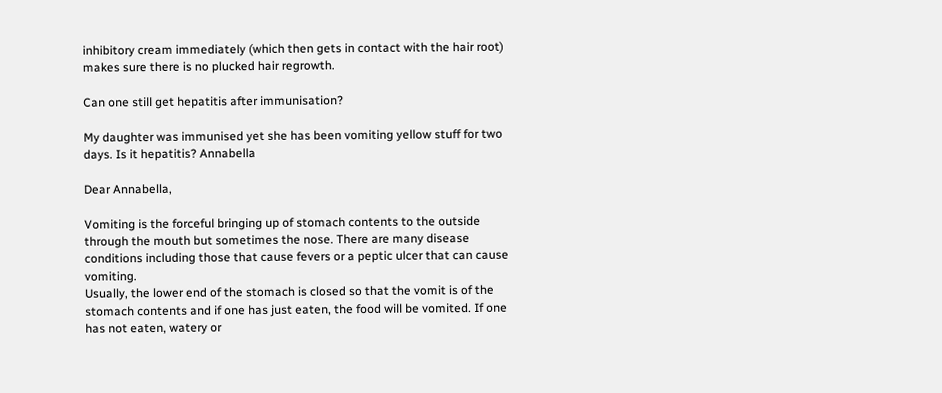inhibitory cream immediately (which then gets in contact with the hair root) makes sure there is no plucked hair regrowth.

Can one still get hepatitis after immunisation?

My daughter was immunised yet she has been vomiting yellow stuff for two days. Is it hepatitis? Annabella

Dear Annabella,

Vomiting is the forceful bringing up of stomach contents to the outside through the mouth but sometimes the nose. There are many disease conditions including those that cause fevers or a peptic ulcer that can cause vomiting.
Usually, the lower end of the stomach is closed so that the vomit is of the stomach contents and if one has just eaten, the food will be vomited. If one has not eaten, watery or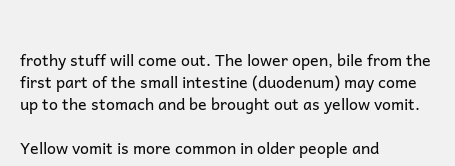frothy stuff will come out. The lower open, bile from the first part of the small intestine (duodenum) may come up to the stomach and be brought out as yellow vomit.

Yellow vomit is more common in older people and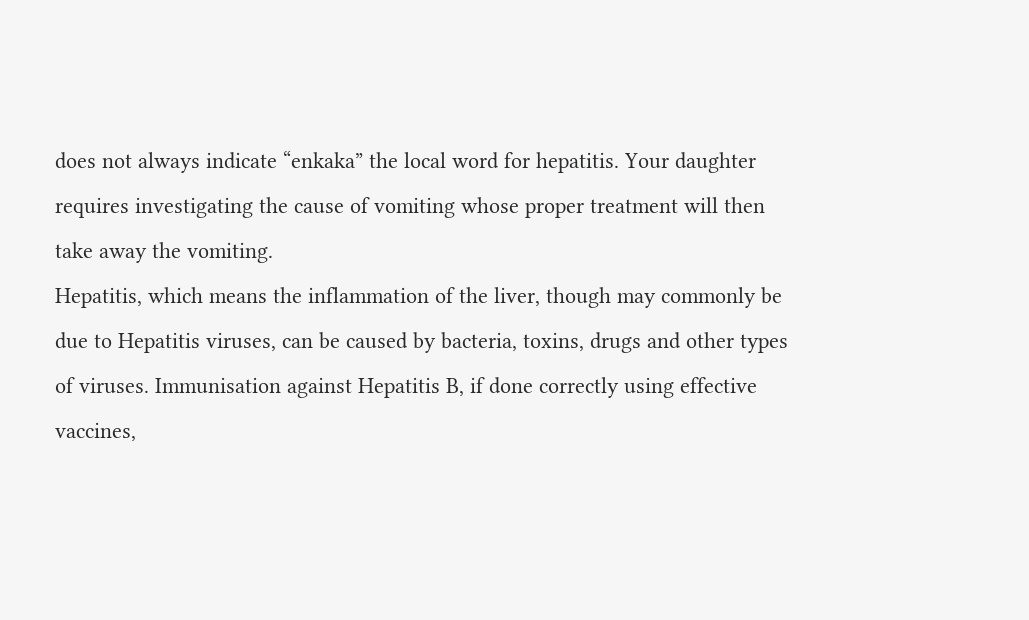does not always indicate “enkaka” the local word for hepatitis. Your daughter requires investigating the cause of vomiting whose proper treatment will then take away the vomiting.
Hepatitis, which means the inflammation of the liver, though may commonly be due to Hepatitis viruses, can be caused by bacteria, toxins, drugs and other types of viruses. Immunisation against Hepatitis B, if done correctly using effective vaccines,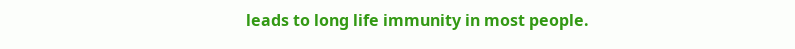leads to long life immunity in most people.